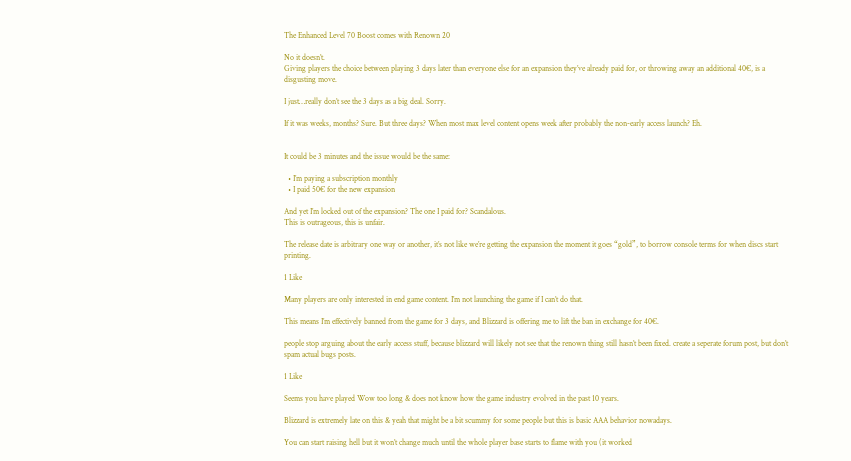The Enhanced Level 70 Boost comes with Renown 20

No it doesn’t.
Giving players the choice between playing 3 days later than everyone else for an expansion they’ve already paid for, or throwing away an additional 40€, is a disgusting move.

I just…really don’t see the 3 days as a big deal. Sorry.

If it was weeks, months? Sure. But three days? When most max level content opens week after probably the non-early access launch? Eh.


It could be 3 minutes and the issue would be the same:

  • I’m paying a subscription monthly
  • I paid 50€ for the new expansion

And yet I’m locked out of the expansion? The one I paid for? Scandalous.
This is outrageous, this is unfair.

The release date is arbitrary one way or another, it’s not like we’re getting the expansion the moment it goes “gold”, to borrow console terms for when discs start printing.

1 Like

Many players are only interested in end game content. I’m not launching the game if I can’t do that.

This means I’m effectively banned from the game for 3 days, and Blizzard is offering me to lift the ban in exchange for 40€.

people stop arguing about the early access stuff, because blizzard will likely not see that the renown thing still hasn’t been fixed. create a seperate forum post, but don’t spam actual bugs posts.

1 Like

Seems you have played Wow too long & does not know how the game industry evolved in the past 10 years.

Blizzard is extremely late on this & yeah that might be a bit scummy for some people but this is basic AAA behavior nowadays.

You can start raising hell but it won’t change much until the whole player base starts to flame with you (it worked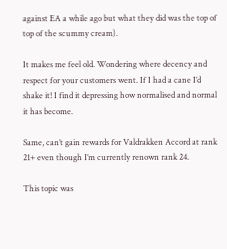against EA a while ago but what they did was the top of top of the scummy cream).

It makes me feel old. Wondering where decency and respect for your customers went. If I had a cane I’d shake it! I find it depressing how normalised and normal it has become.

Same, can’t gain rewards for Valdrakken Accord at rank 21+ even though I’m currently renown rank 24.

This topic was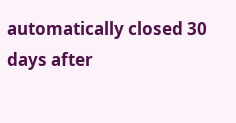automatically closed 30 days after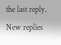the last reply. New replies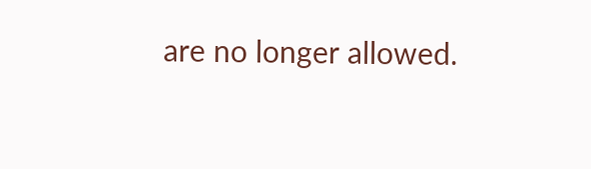are no longer allowed.